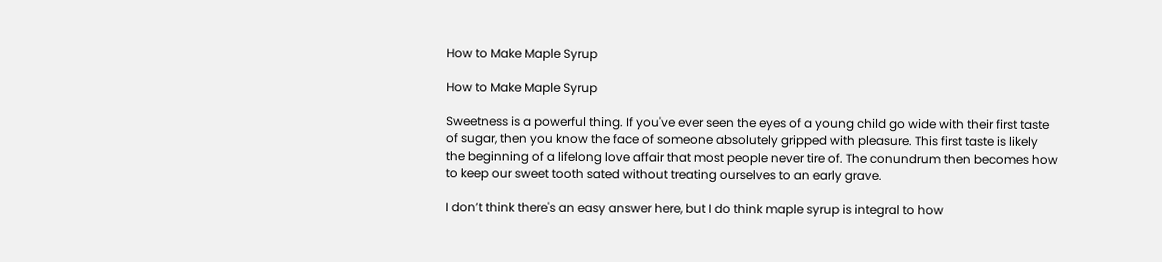How to Make Maple Syrup

How to Make Maple Syrup

Sweetness is a powerful thing. If you've ever seen the eyes of a young child go wide with their first taste of sugar, then you know the face of someone absolutely gripped with pleasure. This first taste is likely the beginning of a lifelong love affair that most people never tire of. The conundrum then becomes how to keep our sweet tooth sated without treating ourselves to an early grave.

I don’t think there's an easy answer here, but I do think maple syrup is integral to how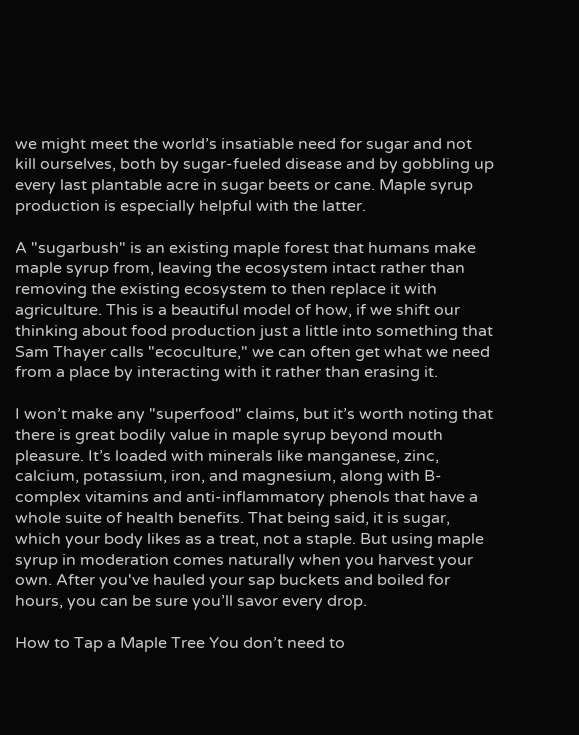we might meet the world’s insatiable need for sugar and not kill ourselves, both by sugar-fueled disease and by gobbling up every last plantable acre in sugar beets or cane. Maple syrup production is especially helpful with the latter.

A "sugarbush" is an existing maple forest that humans make maple syrup from, leaving the ecosystem intact rather than removing the existing ecosystem to then replace it with agriculture. This is a beautiful model of how, if we shift our thinking about food production just a little into something that Sam Thayer calls "ecoculture," we can often get what we need from a place by interacting with it rather than erasing it.

I won’t make any "superfood" claims, but it’s worth noting that there is great bodily value in maple syrup beyond mouth pleasure. It’s loaded with minerals like manganese, zinc, calcium, potassium, iron, and magnesium, along with B-complex vitamins and anti-inflammatory phenols that have a whole suite of health benefits. That being said, it is sugar, which your body likes as a treat, not a staple. But using maple syrup in moderation comes naturally when you harvest your own. After you've hauled your sap buckets and boiled for hours, you can be sure you’ll savor every drop.

How to Tap a Maple Tree You don’t need to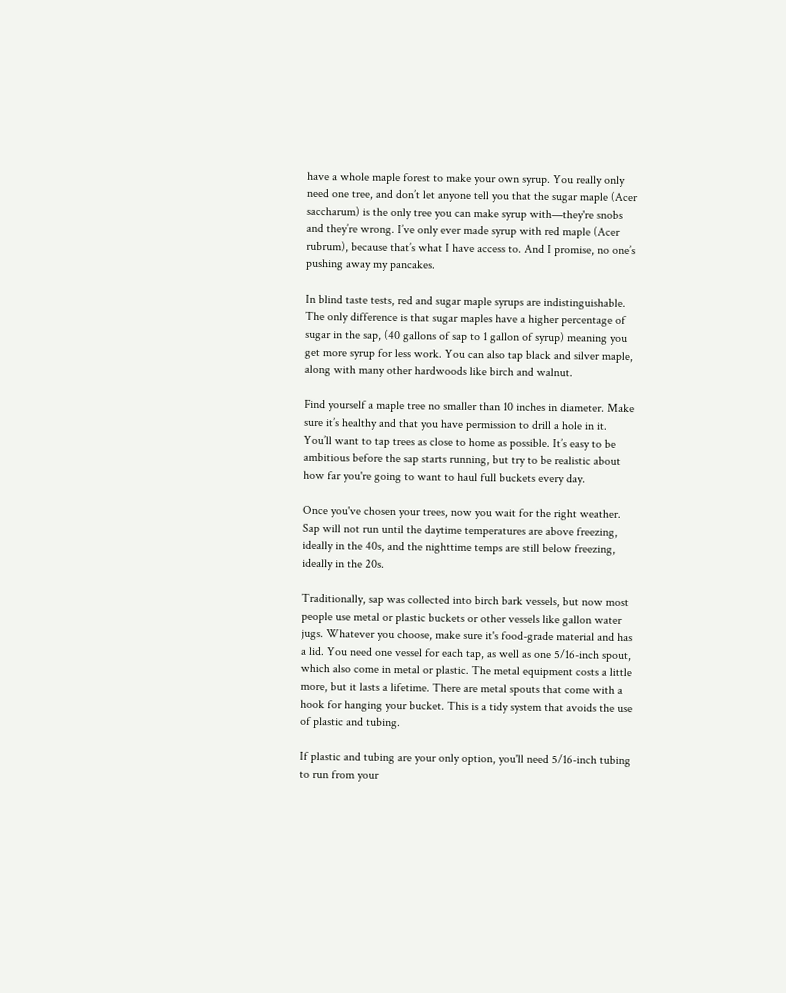have a whole maple forest to make your own syrup. You really only need one tree, and don’t let anyone tell you that the sugar maple (Acer saccharum) is the only tree you can make syrup with—they're snobs and they’re wrong. I’ve only ever made syrup with red maple (Acer rubrum), because that’s what I have access to. And I promise, no one’s pushing away my pancakes.

In blind taste tests, red and sugar maple syrups are indistinguishable. The only difference is that sugar maples have a higher percentage of sugar in the sap, (40 gallons of sap to 1 gallon of syrup) meaning you get more syrup for less work. You can also tap black and silver maple, along with many other hardwoods like birch and walnut.

Find yourself a maple tree no smaller than 10 inches in diameter. Make sure it’s healthy and that you have permission to drill a hole in it. You’ll want to tap trees as close to home as possible. It’s easy to be ambitious before the sap starts running, but try to be realistic about how far you're going to want to haul full buckets every day.

Once you've chosen your trees, now you wait for the right weather. Sap will not run until the daytime temperatures are above freezing, ideally in the 40s, and the nighttime temps are still below freezing, ideally in the 20s.

Traditionally, sap was collected into birch bark vessels, but now most people use metal or plastic buckets or other vessels like gallon water jugs. Whatever you choose, make sure it's food-grade material and has a lid. You need one vessel for each tap, as well as one 5/16-inch spout, which also come in metal or plastic. The metal equipment costs a little more, but it lasts a lifetime. There are metal spouts that come with a hook for hanging your bucket. This is a tidy system that avoids the use of plastic and tubing.

If plastic and tubing are your only option, you'll need 5/16-inch tubing to run from your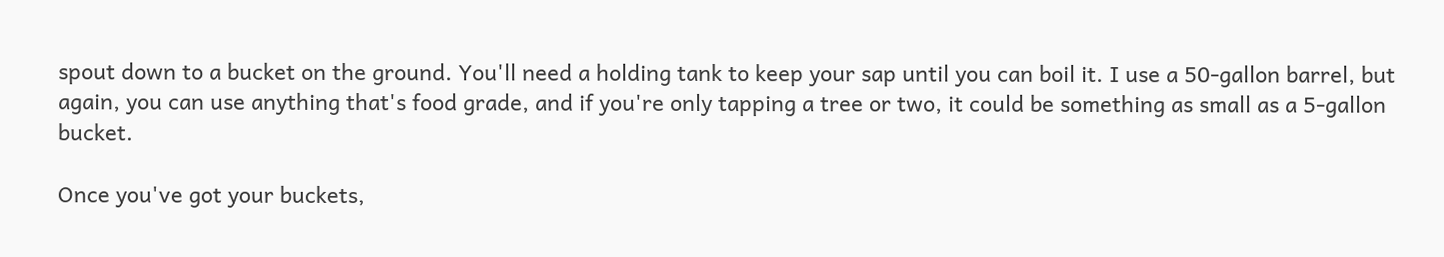spout down to a bucket on the ground. You'll need a holding tank to keep your sap until you can boil it. I use a 50-gallon barrel, but again, you can use anything that's food grade, and if you're only tapping a tree or two, it could be something as small as a 5-gallon bucket.

Once you've got your buckets,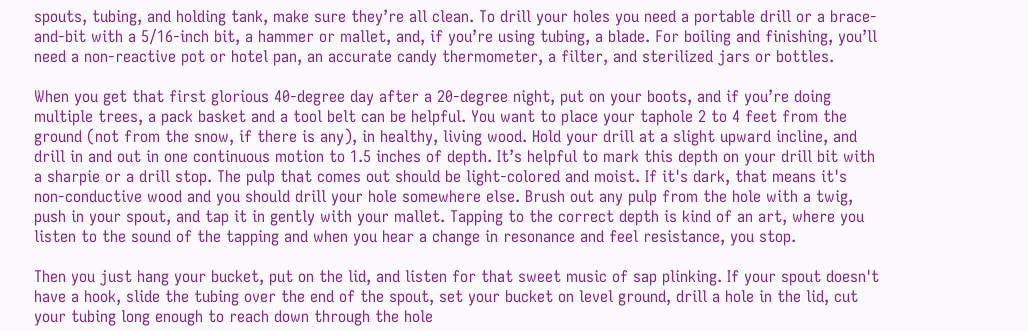spouts, tubing, and holding tank, make sure they’re all clean. To drill your holes you need a portable drill or a brace-and-bit with a 5/16-inch bit, a hammer or mallet, and, if you’re using tubing, a blade. For boiling and finishing, you’ll need a non-reactive pot or hotel pan, an accurate candy thermometer, a filter, and sterilized jars or bottles.

When you get that first glorious 40-degree day after a 20-degree night, put on your boots, and if you’re doing multiple trees, a pack basket and a tool belt can be helpful. You want to place your taphole 2 to 4 feet from the ground (not from the snow, if there is any), in healthy, living wood. Hold your drill at a slight upward incline, and drill in and out in one continuous motion to 1.5 inches of depth. It’s helpful to mark this depth on your drill bit with a sharpie or a drill stop. The pulp that comes out should be light-colored and moist. If it's dark, that means it's non-conductive wood and you should drill your hole somewhere else. Brush out any pulp from the hole with a twig, push in your spout, and tap it in gently with your mallet. Tapping to the correct depth is kind of an art, where you listen to the sound of the tapping and when you hear a change in resonance and feel resistance, you stop.

Then you just hang your bucket, put on the lid, and listen for that sweet music of sap plinking. If your spout doesn't have a hook, slide the tubing over the end of the spout, set your bucket on level ground, drill a hole in the lid, cut your tubing long enough to reach down through the hole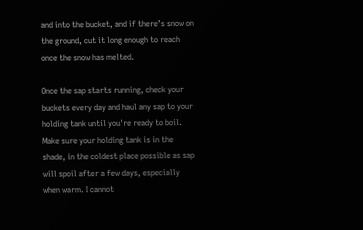and into the bucket, and if there’s snow on the ground, cut it long enough to reach once the snow has melted.

Once the sap starts running, check your buckets every day and haul any sap to your holding tank until you're ready to boil. Make sure your holding tank is in the shade, in the coldest place possible as sap will spoil after a few days, especially when warm. I cannot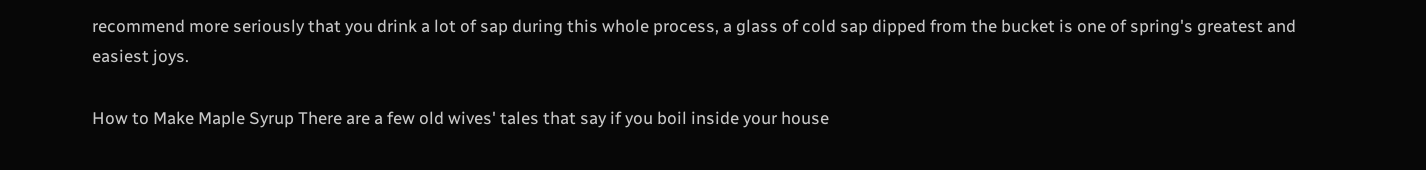recommend more seriously that you drink a lot of sap during this whole process, a glass of cold sap dipped from the bucket is one of spring's greatest and easiest joys.

How to Make Maple Syrup There are a few old wives' tales that say if you boil inside your house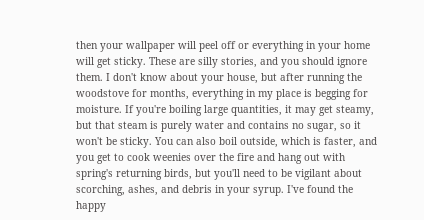then your wallpaper will peel off or everything in your home will get sticky. These are silly stories, and you should ignore them. I don't know about your house, but after running the woodstove for months, everything in my place is begging for moisture. If you're boiling large quantities, it may get steamy, but that steam is purely water and contains no sugar, so it won't be sticky. You can also boil outside, which is faster, and you get to cook weenies over the fire and hang out with spring's returning birds, but you'll need to be vigilant about scorching, ashes, and debris in your syrup. I've found the happy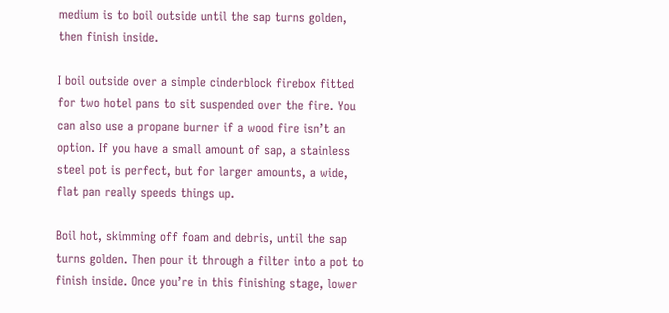medium is to boil outside until the sap turns golden, then finish inside.

I boil outside over a simple cinderblock firebox fitted for two hotel pans to sit suspended over the fire. You can also use a propane burner if a wood fire isn’t an option. If you have a small amount of sap, a stainless steel pot is perfect, but for larger amounts, a wide, flat pan really speeds things up.

Boil hot, skimming off foam and debris, until the sap turns golden. Then pour it through a filter into a pot to finish inside. Once you’re in this finishing stage, lower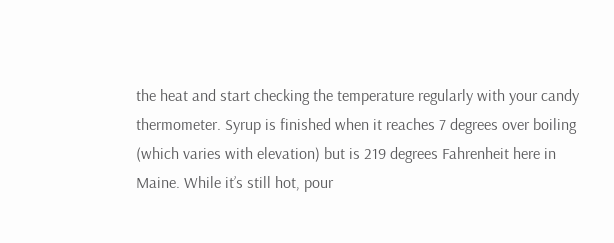the heat and start checking the temperature regularly with your candy thermometer. Syrup is finished when it reaches 7 degrees over boiling (which varies with elevation) but is 219 degrees Fahrenheit here in Maine. While it’s still hot, pour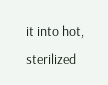it into hot, sterilized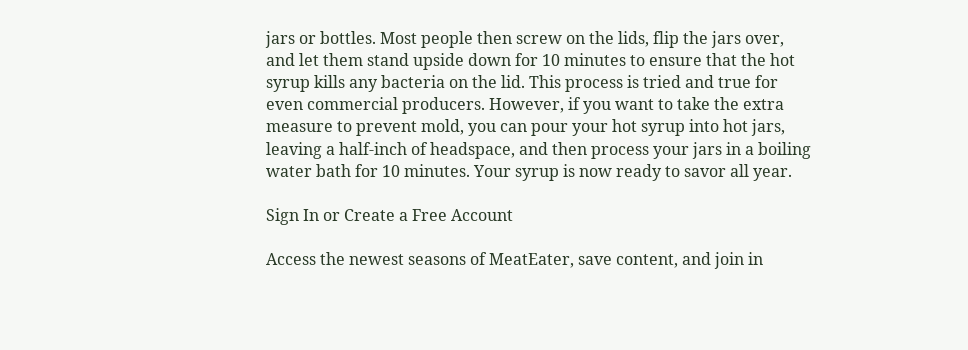jars or bottles. Most people then screw on the lids, flip the jars over, and let them stand upside down for 10 minutes to ensure that the hot syrup kills any bacteria on the lid. This process is tried and true for even commercial producers. However, if you want to take the extra measure to prevent mold, you can pour your hot syrup into hot jars, leaving a half-inch of headspace, and then process your jars in a boiling water bath for 10 minutes. Your syrup is now ready to savor all year.

Sign In or Create a Free Account

Access the newest seasons of MeatEater, save content, and join in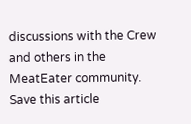discussions with the Crew and others in the MeatEater community.
Save this article